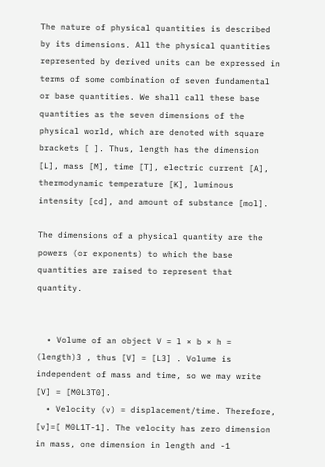The nature of physical quantities is described by its dimensions. All the physical quantities represented by derived units can be expressed in terms of some combination of seven fundamental or base quantities. We shall call these base quantities as the seven dimensions of the physical world, which are denoted with square brackets [ ]. Thus, length has the dimension [L], mass [M], time [T], electric current [A], thermodynamic temperature [K], luminous intensity [cd], and amount of substance [mol].

The dimensions of a physical quantity are the powers (or exponents) to which the base quantities are raised to represent that quantity.


  • Volume of an object V = l × b × h = (length)3 , thus [V] = [L3] . Volume is independent of mass and time, so we may write [V] = [M0L3T0].
  • Velocity (v) = displacement/time. Therefore, [v]=[ M0L1T-1]. The velocity has zero dimension in mass, one dimension in length and -1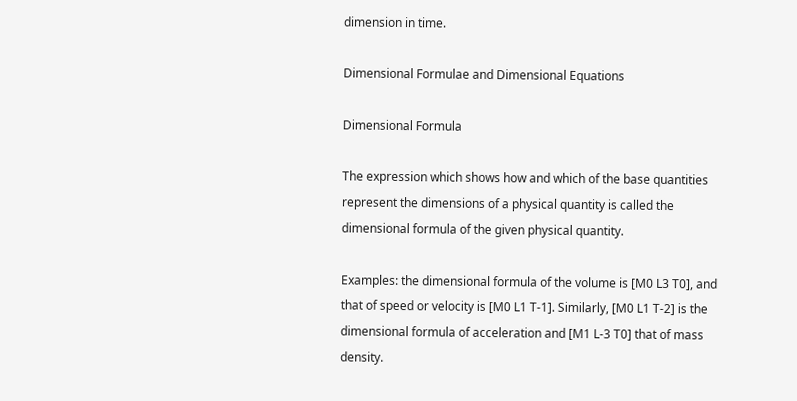dimension in time.

Dimensional Formulae and Dimensional Equations

Dimensional Formula

The expression which shows how and which of the base quantities represent the dimensions of a physical quantity is called the dimensional formula of the given physical quantity.

Examples: the dimensional formula of the volume is [M0 L3 T0], and that of speed or velocity is [M0 L1 T-1]. Similarly, [M0 L1 T-2] is the dimensional formula of acceleration and [M1 L-3 T0] that of mass density.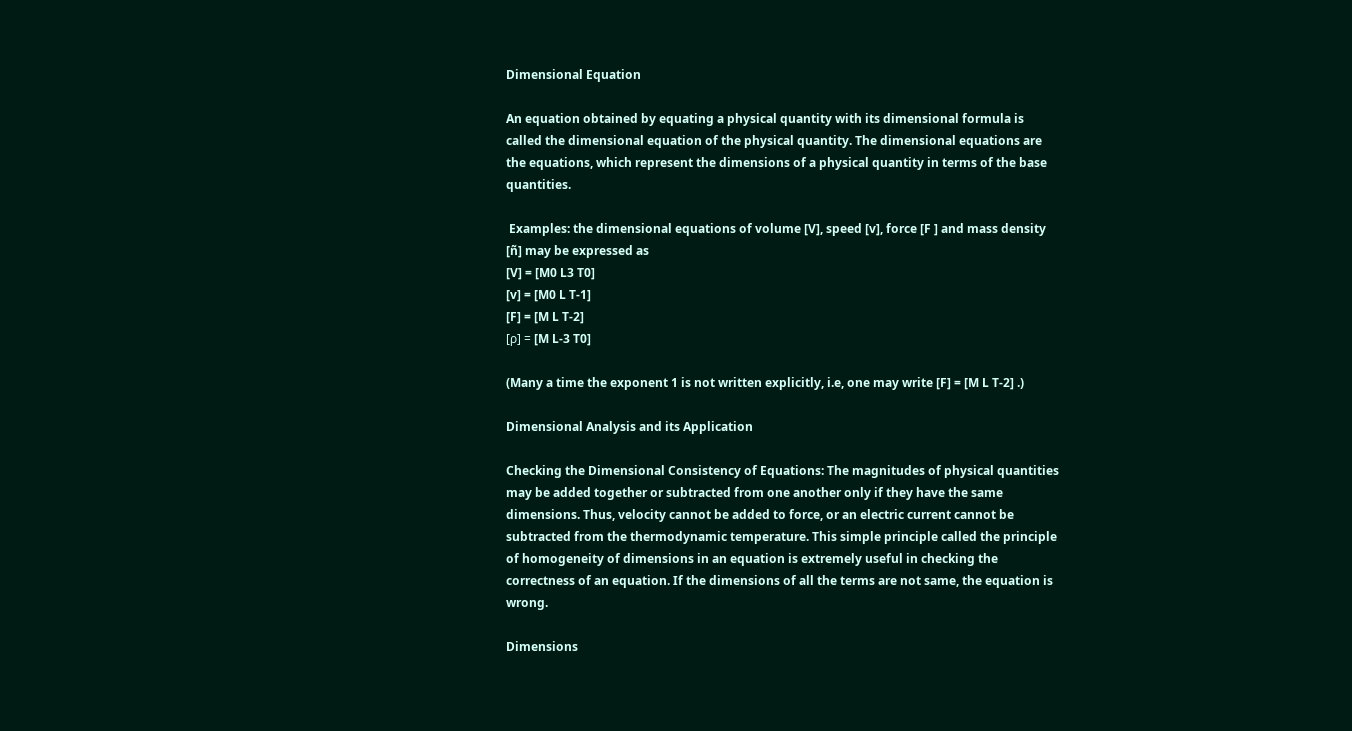Dimensional Equation

An equation obtained by equating a physical quantity with its dimensional formula is called the dimensional equation of the physical quantity. The dimensional equations are the equations, which represent the dimensions of a physical quantity in terms of the base quantities.

 Examples: the dimensional equations of volume [V], speed [v], force [F ] and mass density [ñ] may be expressed as
[V] = [M0 L3 T0]
[v] = [M0 L T-1]
[F] = [M L T-2]
[ρ] = [M L-3 T0]

(Many a time the exponent 1 is not written explicitly, i.e, one may write [F] = [M L T-2] .)

Dimensional Analysis and its Application

Checking the Dimensional Consistency of Equations: The magnitudes of physical quantities may be added together or subtracted from one another only if they have the same dimensions. Thus, velocity cannot be added to force, or an electric current cannot be subtracted from the thermodynamic temperature. This simple principle called the principle of homogeneity of dimensions in an equation is extremely useful in checking the correctness of an equation. If the dimensions of all the terms are not same, the equation is wrong.

Dimensions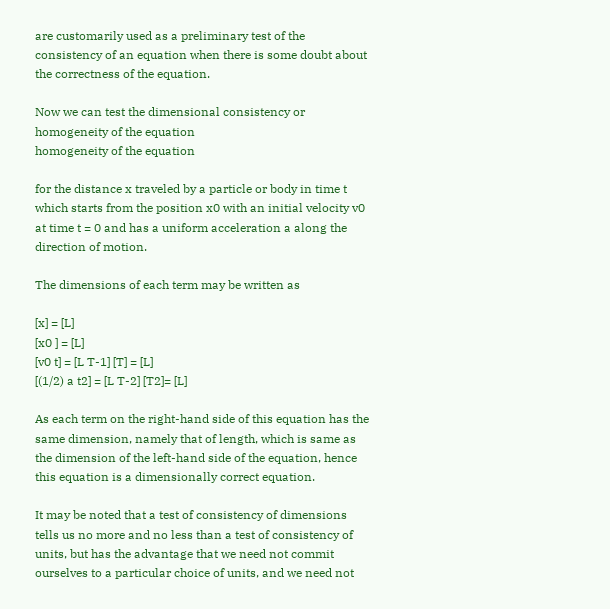are customarily used as a preliminary test of the consistency of an equation when there is some doubt about the correctness of the equation.

Now we can test the dimensional consistency or homogeneity of the equation
homogeneity of the equation

for the distance x traveled by a particle or body in time t which starts from the position x0 with an initial velocity v0 at time t = 0 and has a uniform acceleration a along the direction of motion.

The dimensions of each term may be written as

[x] = [L]
[x0 ] = [L]
[v0 t] = [L T-1] [T] = [L]
[(1/2) a t2] = [L T-2] [T2]= [L]

As each term on the right-hand side of this equation has the same dimension, namely that of length, which is same as the dimension of the left-hand side of the equation, hence this equation is a dimensionally correct equation.

It may be noted that a test of consistency of dimensions tells us no more and no less than a test of consistency of units, but has the advantage that we need not commit ourselves to a particular choice of units, and we need not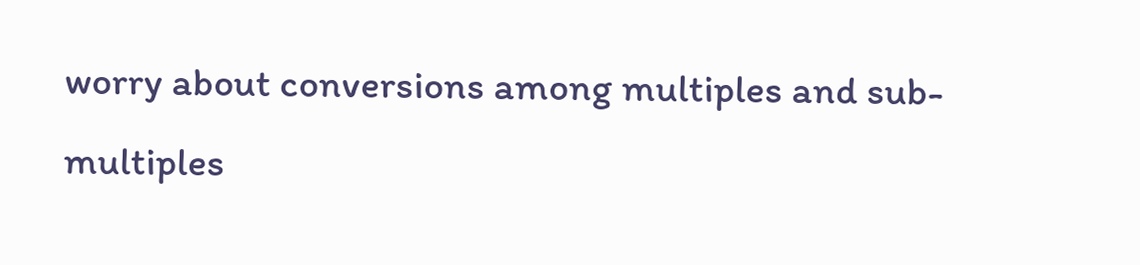worry about conversions among multiples and sub-multiples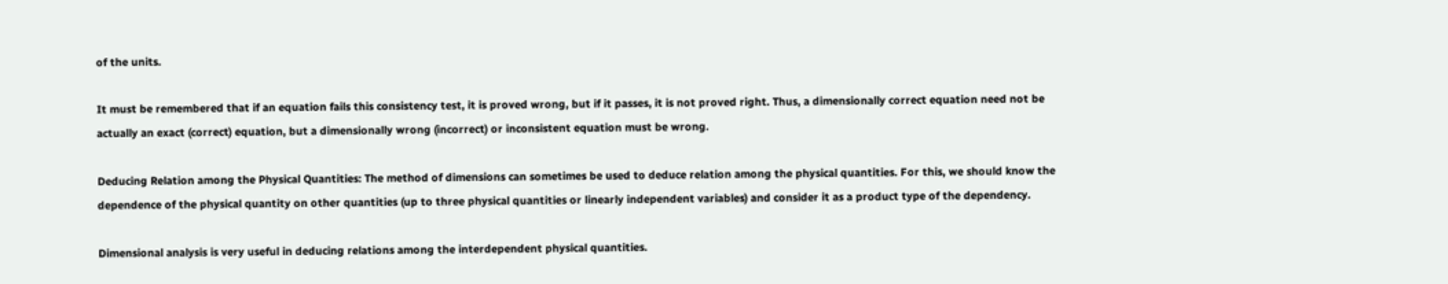of the units.

It must be remembered that if an equation fails this consistency test, it is proved wrong, but if it passes, it is not proved right. Thus, a dimensionally correct equation need not be actually an exact (correct) equation, but a dimensionally wrong (incorrect) or inconsistent equation must be wrong.

Deducing Relation among the Physical Quantities: The method of dimensions can sometimes be used to deduce relation among the physical quantities. For this, we should know the dependence of the physical quantity on other quantities (up to three physical quantities or linearly independent variables) and consider it as a product type of the dependency.

Dimensional analysis is very useful in deducing relations among the interdependent physical quantities.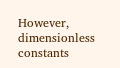However, dimensionless constants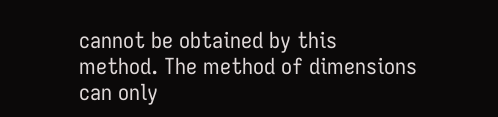cannot be obtained by this method. The method of dimensions can only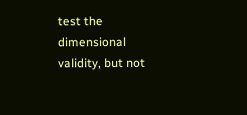test the dimensional validity, but not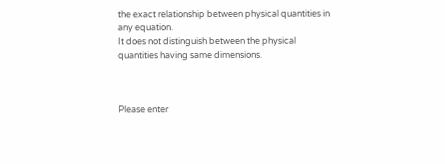the exact relationship between physical quantities in any equation.
It does not distinguish between the physical quantities having same dimensions.



Please enter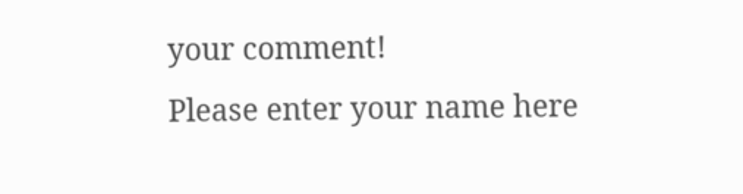your comment!
Please enter your name here